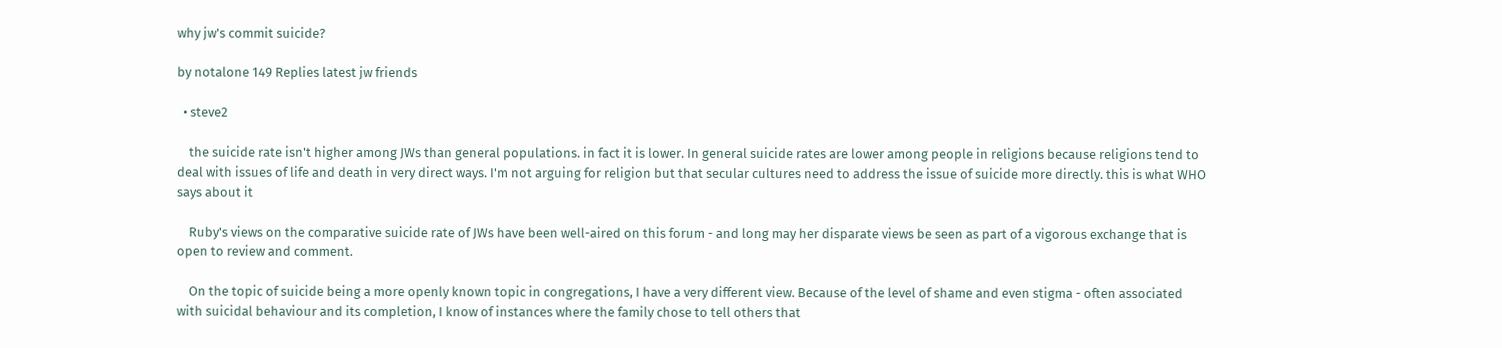why jw's commit suicide?

by notalone 149 Replies latest jw friends

  • steve2

    the suicide rate isn't higher among JWs than general populations. in fact it is lower. In general suicide rates are lower among people in religions because religions tend to deal with issues of life and death in very direct ways. I'm not arguing for religion but that secular cultures need to address the issue of suicide more directly. this is what WHO says about it

    Ruby's views on the comparative suicide rate of JWs have been well-aired on this forum - and long may her disparate views be seen as part of a vigorous exchange that is open to review and comment.

    On the topic of suicide being a more openly known topic in congregations, I have a very different view. Because of the level of shame and even stigma - often associated with suicidal behaviour and its completion, I know of instances where the family chose to tell others that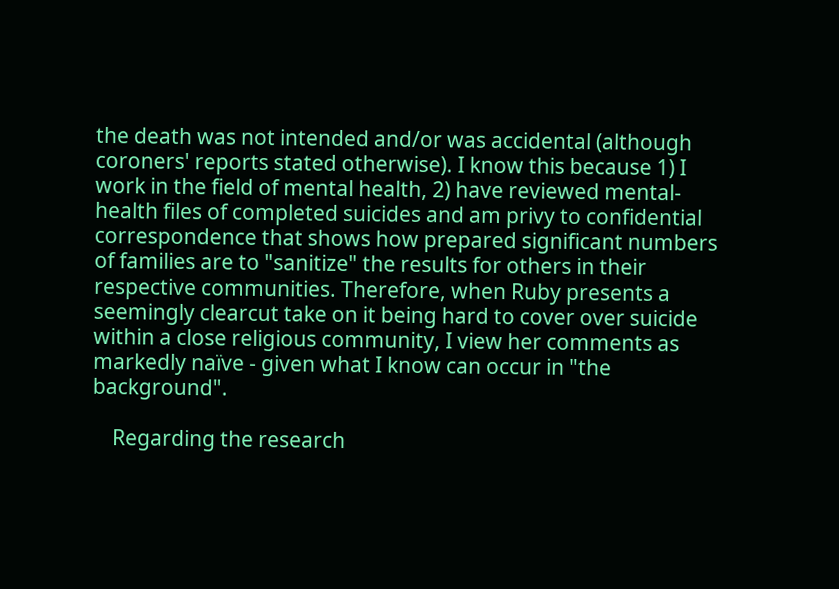the death was not intended and/or was accidental (although coroners' reports stated otherwise). I know this because 1) I work in the field of mental health, 2) have reviewed mental-health files of completed suicides and am privy to confidential correspondence that shows how prepared significant numbers of families are to "sanitize" the results for others in their respective communities. Therefore, when Ruby presents a seemingly clearcut take on it being hard to cover over suicide within a close religious community, I view her comments as markedly naïve - given what I know can occur in "the background".

    Regarding the research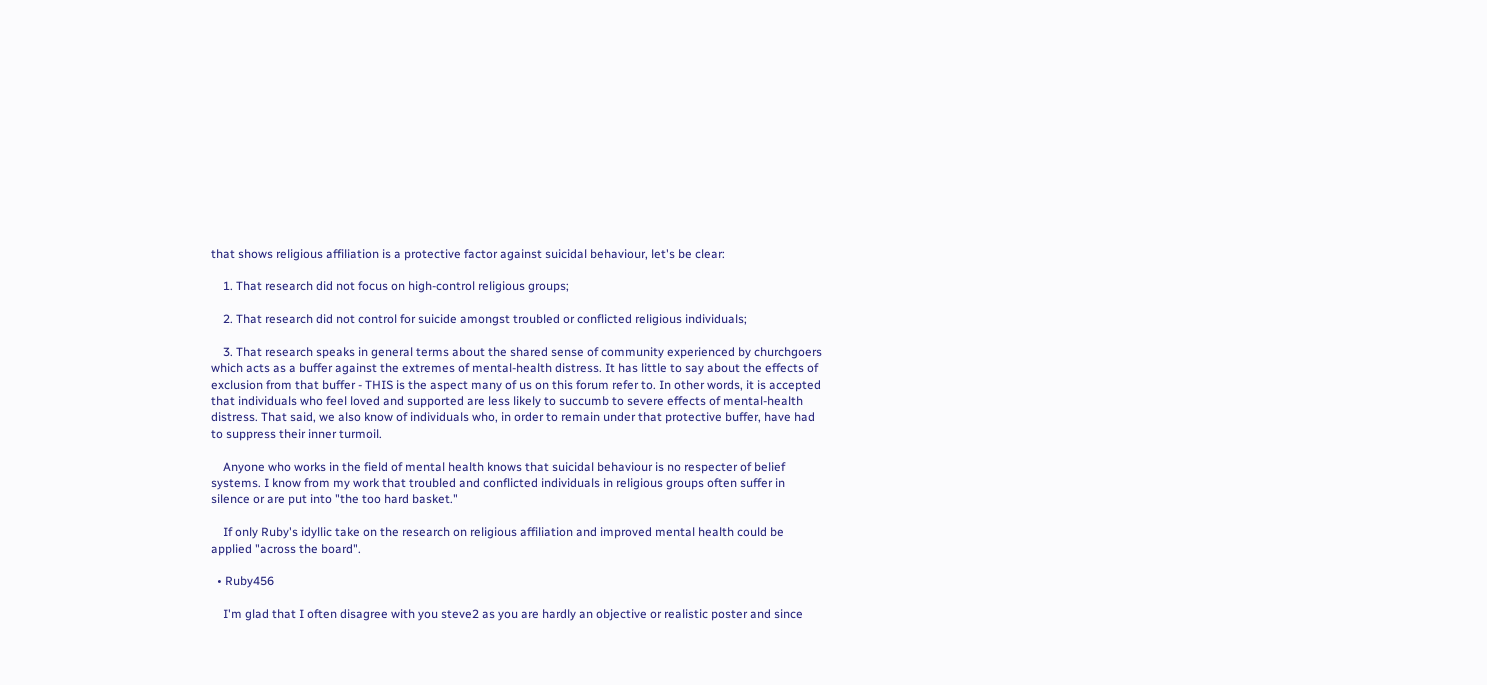that shows religious affiliation is a protective factor against suicidal behaviour, let's be clear:

    1. That research did not focus on high-control religious groups;

    2. That research did not control for suicide amongst troubled or conflicted religious individuals;

    3. That research speaks in general terms about the shared sense of community experienced by churchgoers which acts as a buffer against the extremes of mental-health distress. It has little to say about the effects of exclusion from that buffer - THIS is the aspect many of us on this forum refer to. In other words, it is accepted that individuals who feel loved and supported are less likely to succumb to severe effects of mental-health distress. That said, we also know of individuals who, in order to remain under that protective buffer, have had to suppress their inner turmoil.

    Anyone who works in the field of mental health knows that suicidal behaviour is no respecter of belief systems. I know from my work that troubled and conflicted individuals in religious groups often suffer in silence or are put into "the too hard basket."

    If only Ruby's idyllic take on the research on religious affiliation and improved mental health could be applied "across the board".

  • Ruby456

    I'm glad that I often disagree with you steve2 as you are hardly an objective or realistic poster and since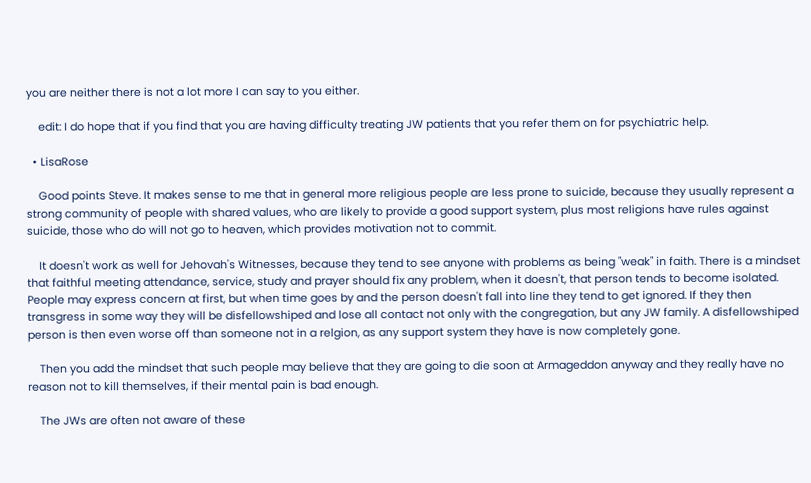you are neither there is not a lot more I can say to you either.

    edit: I do hope that if you find that you are having difficulty treating JW patients that you refer them on for psychiatric help.

  • LisaRose

    Good points Steve. It makes sense to me that in general more religious people are less prone to suicide, because they usually represent a strong community of people with shared values, who are likely to provide a good support system, plus most religions have rules against suicide, those who do will not go to heaven, which provides motivation not to commit.

    It doesn't work as well for Jehovah's Witnesses, because they tend to see anyone with problems as being "weak" in faith. There is a mindset that faithful meeting attendance, service, study and prayer should fix any problem, when it doesn't, that person tends to become isolated. People may express concern at first, but when time goes by and the person doesn't fall into line they tend to get ignored. If they then transgress in some way they will be disfellowshiped and lose all contact not only with the congregation, but any JW family. A disfellowshiped person is then even worse off than someone not in a relgion, as any support system they have is now completely gone.

    Then you add the mindset that such people may believe that they are going to die soon at Armageddon anyway and they really have no reason not to kill themselves, if their mental pain is bad enough.

    The JWs are often not aware of these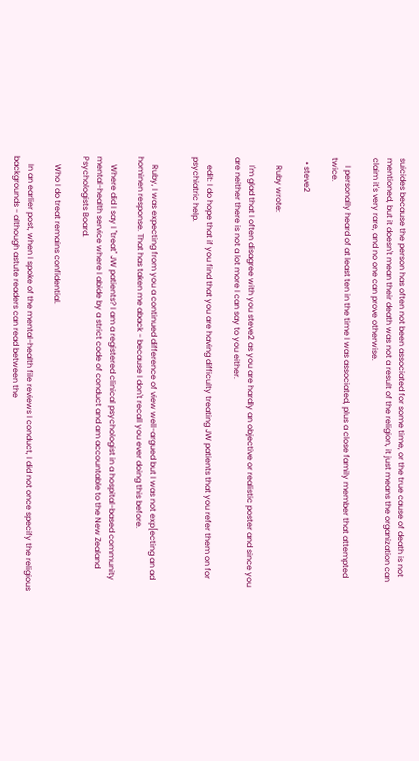suicides because the person has often not been associated for some time, or the true cause of death is not mentioned, but it doesn't mean their death was not a result of the religion, it just means the organization can claim it's very rare, and no one can prove otherwise.

    I personally heard of at least ten in the time I was associated, plus a close family member that attempted twice.

  • steve2

    Ruby wrote:

    I'm glad that I often disagree with you steve2 as you are hardly an objective or realistic poster and since you are neither there is not a lot more I can say to you either.

    edit: I do hope that if you find that you are having difficulty treating JW patients that you refer them on for psychiatric help.


    Ruby, I was expecting from you a continued difference of view well-argued but I was not exp[ecting an ad hominen response. That has taken me aback - because I don't recall you ever doing this before.

    Where did I say I "treat" JW patients? I am a registered clinical psychologist in a hospital-based community mental-health service where I abide by a strict code of conduct and am accountable to the New Zealand Psychologists Board.

    Who I do treat remains confidential.

    In an earlier post, when I spoke of the mental-health file reviews I conduct, I did not once specify the religious backgrounds - although astute readers can read between the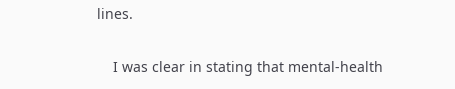lines.

    I was clear in stating that mental-health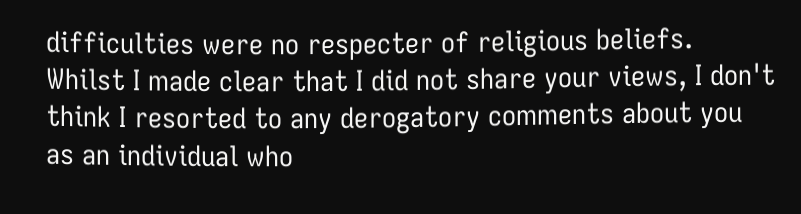difficulties were no respecter of religious beliefs. Whilst I made clear that I did not share your views, I don't think I resorted to any derogatory comments about you as an individual who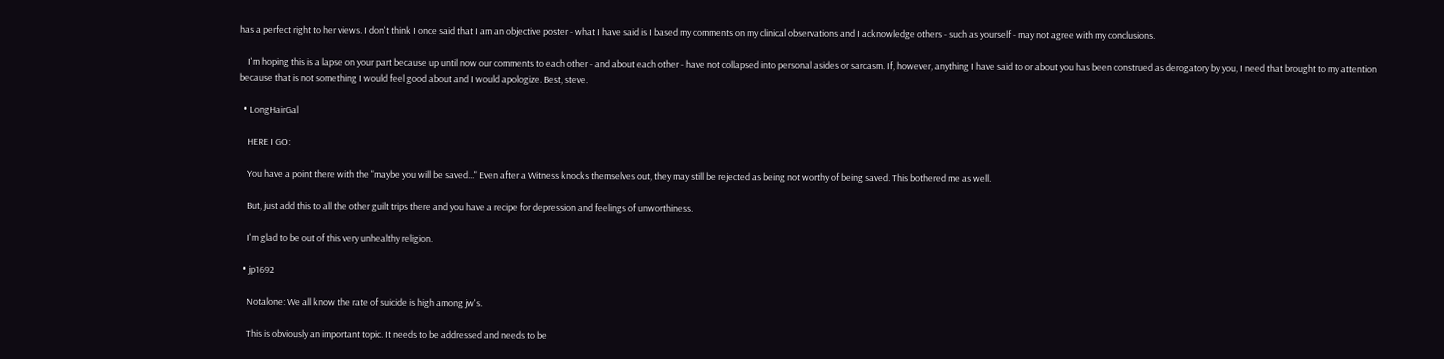has a perfect right to her views. I don't think I once said that I am an objective poster - what I have said is I based my comments on my clinical observations and I acknowledge others - such as yourself - may not agree with my conclusions.

    I'm hoping this is a lapse on your part because up until now our comments to each other - and about each other - have not collapsed into personal asides or sarcasm. If, however, anything I have said to or about you has been construed as derogatory by you, I need that brought to my attention because that is not something I would feel good about and I would apologize. Best, steve.

  • LongHairGal

    HERE I GO:

    You have a point there with the "maybe you will be saved..." Even after a Witness knocks themselves out, they may still be rejected as being not worthy of being saved. This bothered me as well.

    But, just add this to all the other guilt trips there and you have a recipe for depression and feelings of unworthiness.

    I'm glad to be out of this very unhealthy religion.

  • jp1692

    Notalone: We all know the rate of suicide is high among jw's.

    This is obviously an important topic. It needs to be addressed and needs to be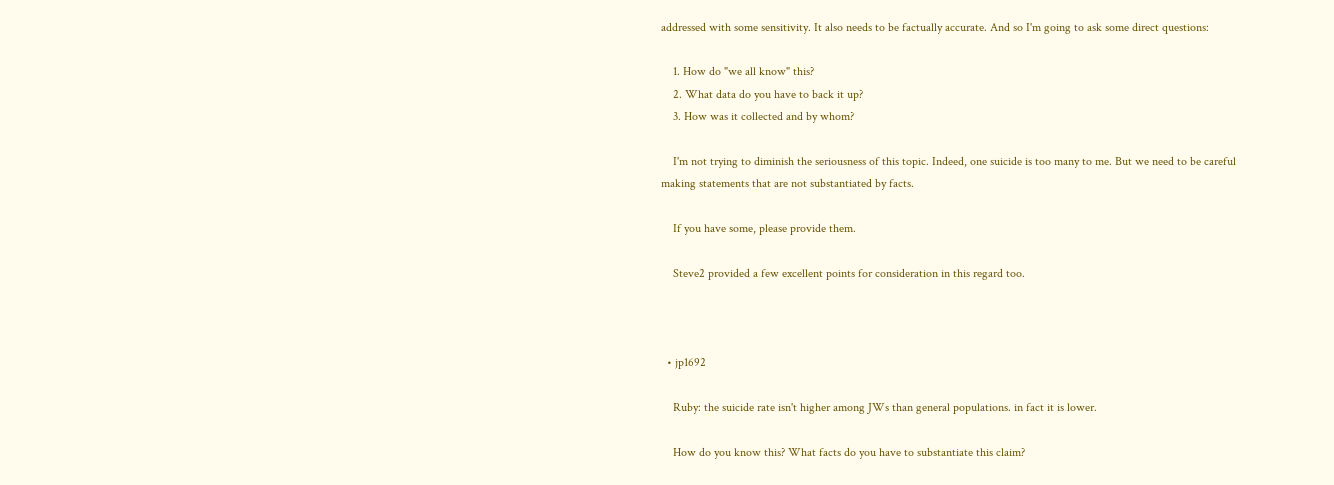addressed with some sensitivity. It also needs to be factually accurate. And so I'm going to ask some direct questions:

    1. How do "we all know" this?
    2. What data do you have to back it up?
    3. How was it collected and by whom?

    I'm not trying to diminish the seriousness of this topic. Indeed, one suicide is too many to me. But we need to be careful making statements that are not substantiated by facts.

    If you have some, please provide them.

    Steve2 provided a few excellent points for consideration in this regard too.



  • jp1692

    Ruby: the suicide rate isn't higher among JWs than general populations. in fact it is lower.

    How do you know this? What facts do you have to substantiate this claim?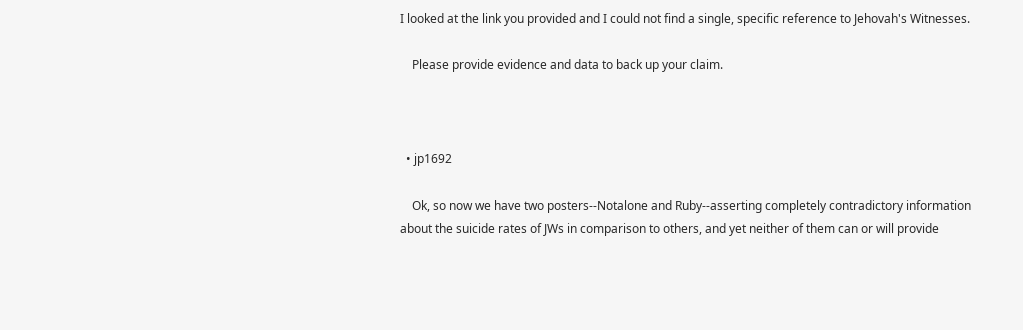I looked at the link you provided and I could not find a single, specific reference to Jehovah's Witnesses.

    Please provide evidence and data to back up your claim.



  • jp1692

    Ok, so now we have two posters--Notalone and Ruby--asserting completely contradictory information about the suicide rates of JWs in comparison to others, and yet neither of them can or will provide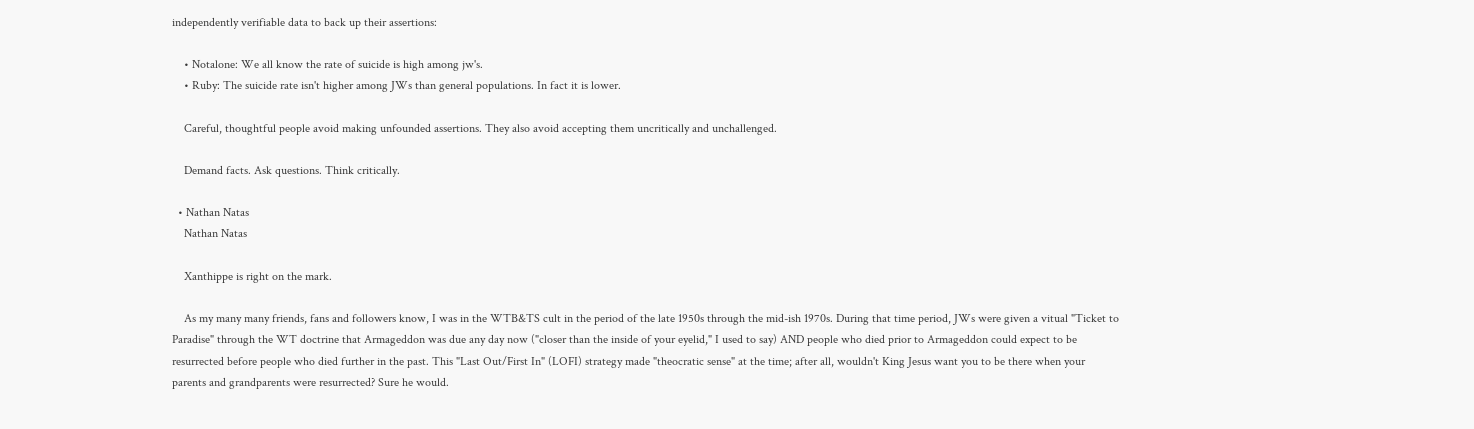independently verifiable data to back up their assertions:

    • Notalone: We all know the rate of suicide is high among jw's.
    • Ruby: The suicide rate isn't higher among JWs than general populations. In fact it is lower.

    Careful, thoughtful people avoid making unfounded assertions. They also avoid accepting them uncritically and unchallenged.

    Demand facts. Ask questions. Think critically.

  • Nathan Natas
    Nathan Natas

    Xanthippe is right on the mark.

    As my many many friends, fans and followers know, I was in the WTB&TS cult in the period of the late 1950s through the mid-ish 1970s. During that time period, JWs were given a vitual "Ticket to Paradise" through the WT doctrine that Armageddon was due any day now ("closer than the inside of your eyelid," I used to say) AND people who died prior to Armageddon could expect to be resurrected before people who died further in the past. This "Last Out/First In" (LOFI) strategy made "theocratic sense" at the time; after all, wouldn't King Jesus want you to be there when your parents and grandparents were resurrected? Sure he would.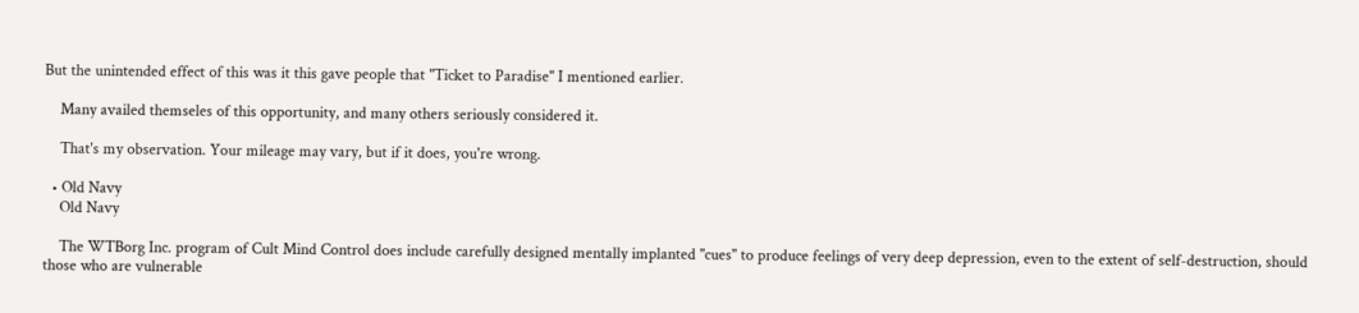But the unintended effect of this was it this gave people that "Ticket to Paradise" I mentioned earlier.

    Many availed themseles of this opportunity, and many others seriously considered it.

    That's my observation. Your mileage may vary, but if it does, you're wrong.

  • Old Navy
    Old Navy

    The WTBorg Inc. program of Cult Mind Control does include carefully designed mentally implanted "cues" to produce feelings of very deep depression, even to the extent of self-destruction, should those who are vulnerable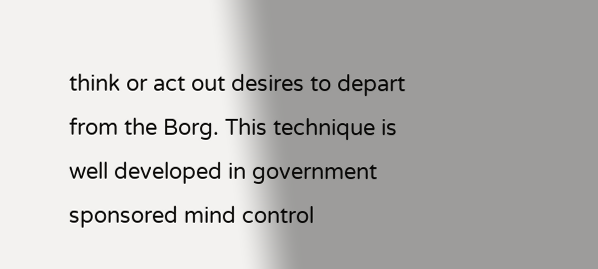think or act out desires to depart from the Borg. This technique is well developed in government sponsored mind control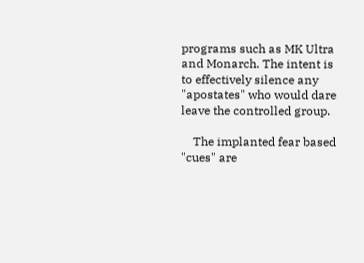programs such as MK Ultra and Monarch. The intent is to effectively silence any "apostates" who would dare leave the controlled group.

    The implanted fear based "cues" are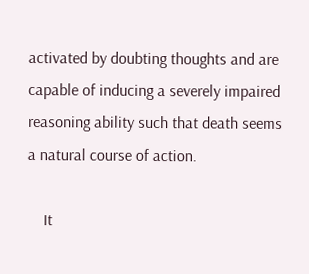activated by doubting thoughts and are capable of inducing a severely impaired reasoning ability such that death seems a natural course of action.

    It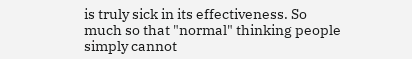is truly sick in its effectiveness. So much so that "normal" thinking people simply cannot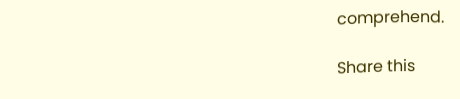comprehend.

Share this